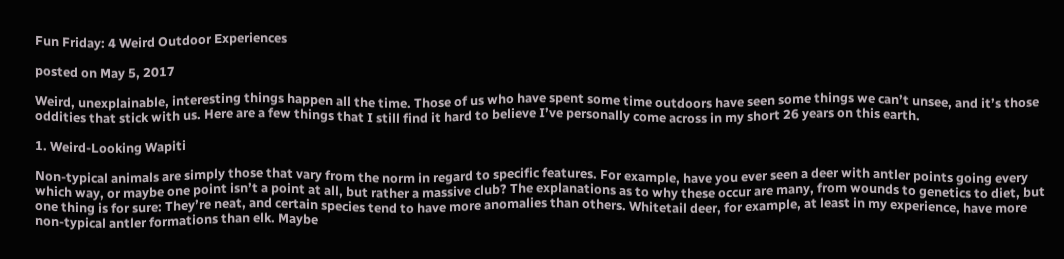Fun Friday: 4 Weird Outdoor Experiences

posted on May 5, 2017

Weird, unexplainable, interesting things happen all the time. Those of us who have spent some time outdoors have seen some things we can’t unsee, and it’s those oddities that stick with us. Here are a few things that I still find it hard to believe I’ve personally come across in my short 26 years on this earth.

1. Weird-Looking Wapiti

Non-typical animals are simply those that vary from the norm in regard to specific features. For example, have you ever seen a deer with antler points going every which way, or maybe one point isn’t a point at all, but rather a massive club? The explanations as to why these occur are many, from wounds to genetics to diet, but one thing is for sure: They’re neat, and certain species tend to have more anomalies than others. Whitetail deer, for example, at least in my experience, have more non-typical antler formations than elk. Maybe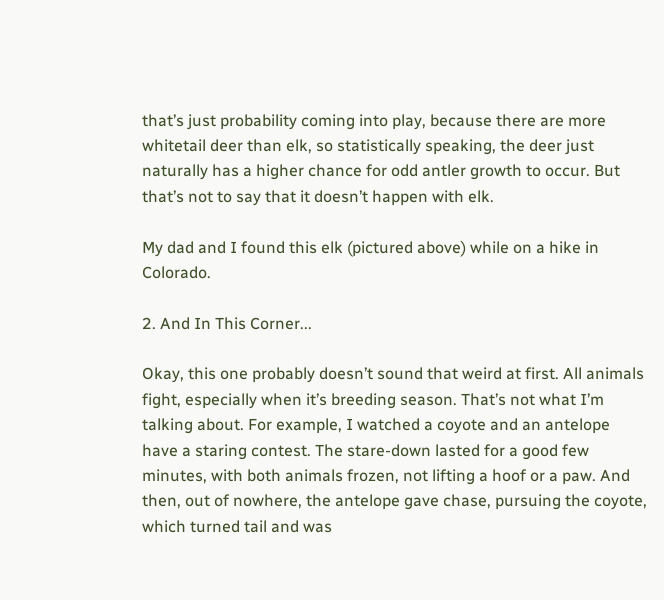that’s just probability coming into play, because there are more whitetail deer than elk, so statistically speaking, the deer just naturally has a higher chance for odd antler growth to occur. But that’s not to say that it doesn’t happen with elk.

My dad and I found this elk (pictured above) while on a hike in Colorado.

2. And In This Corner...

Okay, this one probably doesn’t sound that weird at first. All animals fight, especially when it’s breeding season. That’s not what I’m talking about. For example, I watched a coyote and an antelope have a staring contest. The stare-down lasted for a good few minutes, with both animals frozen, not lifting a hoof or a paw. And then, out of nowhere, the antelope gave chase, pursuing the coyote, which turned tail and was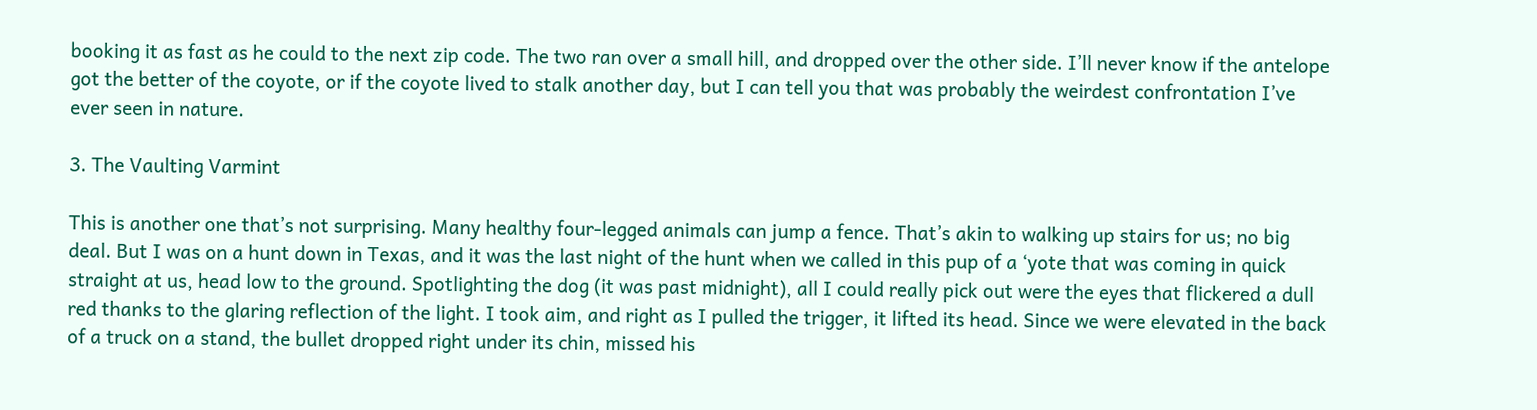booking it as fast as he could to the next zip code. The two ran over a small hill, and dropped over the other side. I’ll never know if the antelope got the better of the coyote, or if the coyote lived to stalk another day, but I can tell you that was probably the weirdest confrontation I’ve ever seen in nature.

3. The Vaulting Varmint

This is another one that’s not surprising. Many healthy four-legged animals can jump a fence. That’s akin to walking up stairs for us; no big deal. But I was on a hunt down in Texas, and it was the last night of the hunt when we called in this pup of a ‘yote that was coming in quick straight at us, head low to the ground. Spotlighting the dog (it was past midnight), all I could really pick out were the eyes that flickered a dull red thanks to the glaring reflection of the light. I took aim, and right as I pulled the trigger, it lifted its head. Since we were elevated in the back of a truck on a stand, the bullet dropped right under its chin, missed his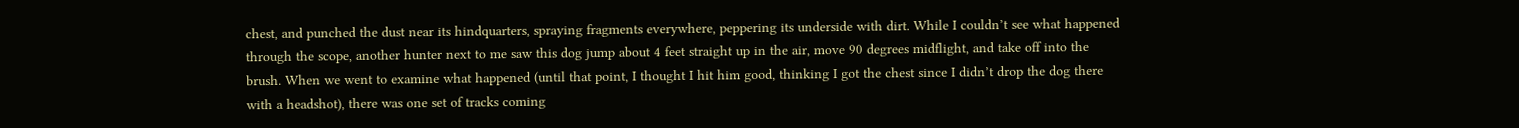chest, and punched the dust near its hindquarters, spraying fragments everywhere, peppering its underside with dirt. While I couldn’t see what happened through the scope, another hunter next to me saw this dog jump about 4 feet straight up in the air, move 90 degrees midflight, and take off into the brush. When we went to examine what happened (until that point, I thought I hit him good, thinking I got the chest since I didn’t drop the dog there with a headshot), there was one set of tracks coming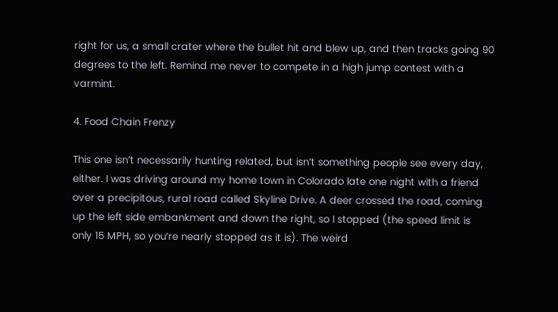right for us, a small crater where the bullet hit and blew up, and then tracks going 90 degrees to the left. Remind me never to compete in a high jump contest with a varmint.

4. Food Chain Frenzy

This one isn’t necessarily hunting related, but isn’t something people see every day, either. I was driving around my home town in Colorado late one night with a friend over a precipitous, rural road called Skyline Drive. A deer crossed the road, coming up the left side embankment and down the right, so I stopped (the speed limit is only 15 MPH, so you’re nearly stopped as it is). The weird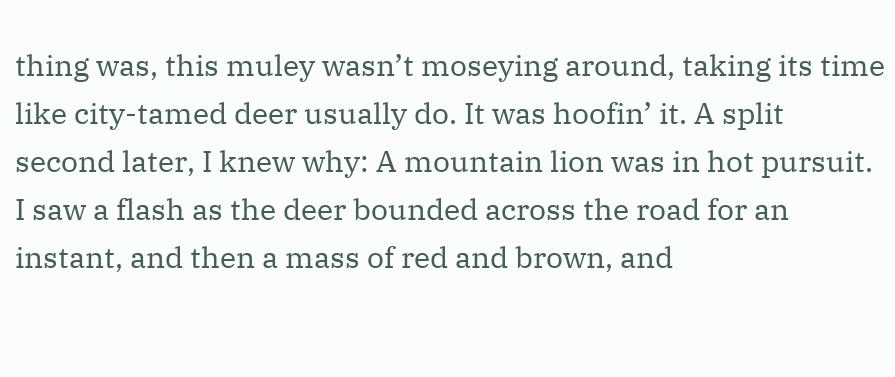thing was, this muley wasn’t moseying around, taking its time like city-tamed deer usually do. It was hoofin’ it. A split second later, I knew why: A mountain lion was in hot pursuit. I saw a flash as the deer bounded across the road for an instant, and then a mass of red and brown, and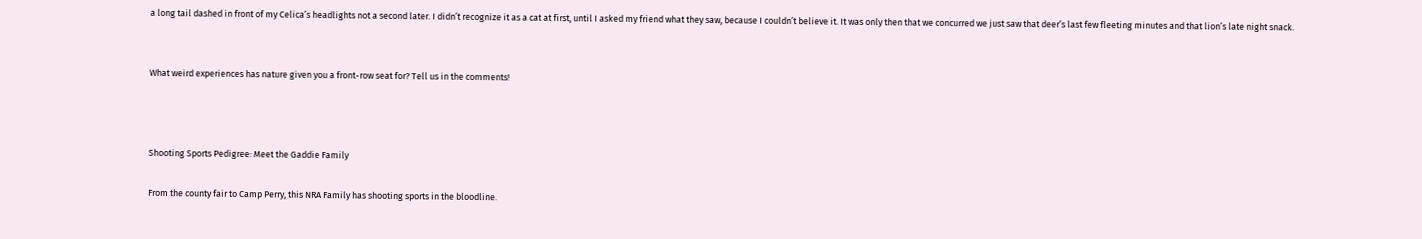a long tail dashed in front of my Celica’s headlights not a second later. I didn’t recognize it as a cat at first, until I asked my friend what they saw, because I couldn’t believe it. It was only then that we concurred we just saw that deer’s last few fleeting minutes and that lion’s late night snack.


What weird experiences has nature given you a front-row seat for? Tell us in the comments!



Shooting Sports Pedigree: Meet the Gaddie Family

From the county fair to Camp Perry, this NRA Family has shooting sports in the bloodline.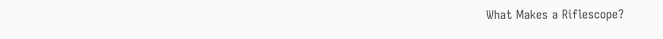What Makes a Riflescope?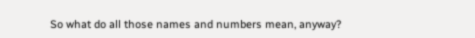So what do all those names and numbers mean, anyway?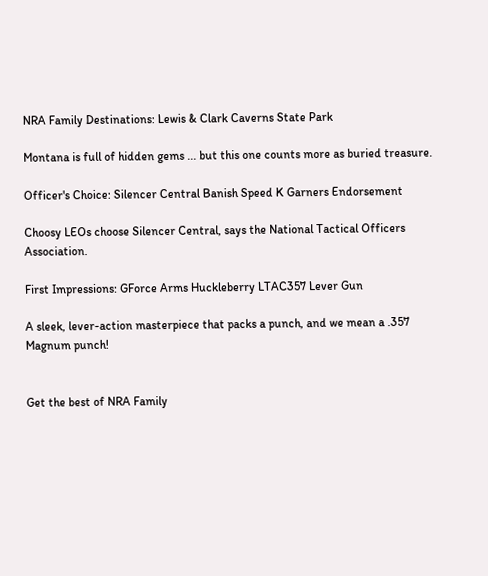NRA Family Destinations: Lewis & Clark Caverns State Park

Montana is full of hidden gems ... but this one counts more as buried treasure.

Officer's Choice: Silencer Central Banish Speed K Garners Endorsement

Choosy LEOs choose Silencer Central, says the National Tactical Officers Association.

First Impressions: GForce Arms Huckleberry LTAC357 Lever Gun

A sleek, lever-action masterpiece that packs a punch, and we mean a .357 Magnum punch!


Get the best of NRA Family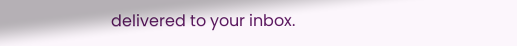delivered to your inbox.